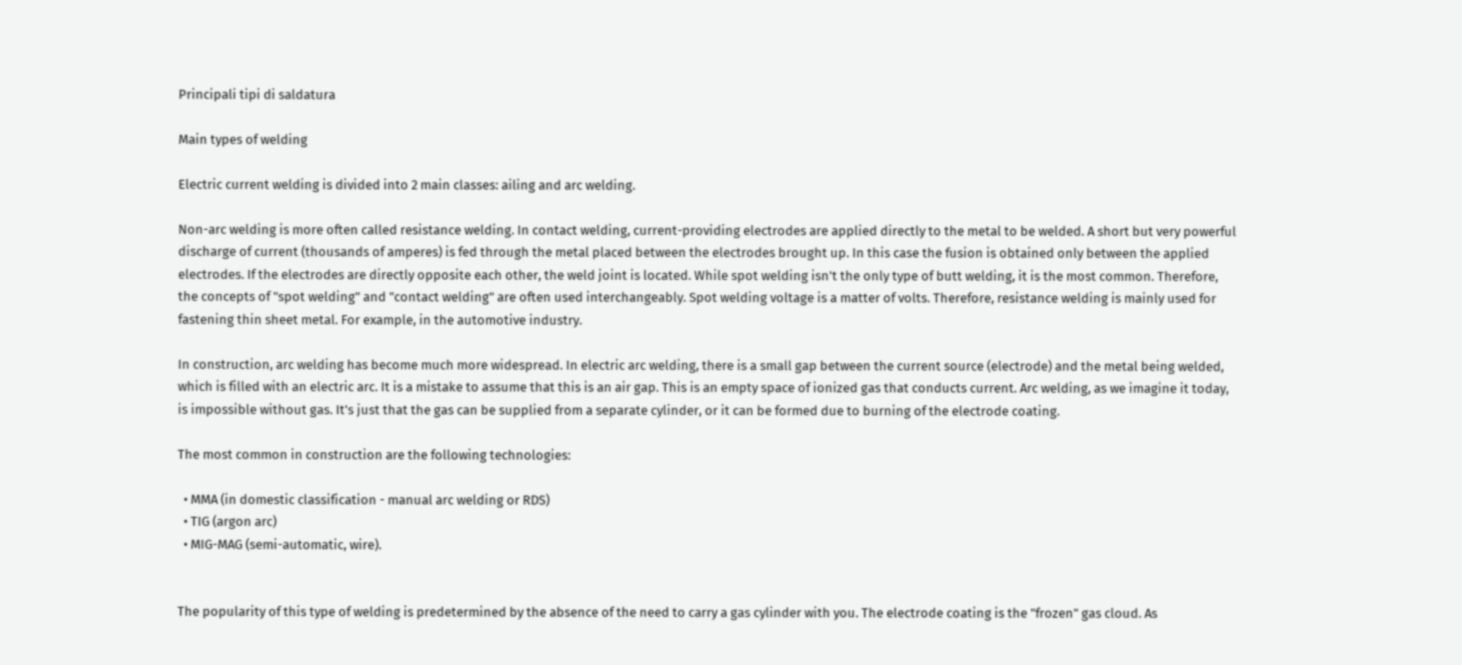Principali tipi di saldatura

Main types of welding

Electric current welding is divided into 2 main classes: ailing and arc welding.

Non-arc welding is more often called resistance welding. In contact welding, current-providing electrodes are applied directly to the metal to be welded. A short but very powerful discharge of current (thousands of amperes) is fed through the metal placed between the electrodes brought up. In this case the fusion is obtained only between the applied electrodes. If the electrodes are directly opposite each other, the weld joint is located. While spot welding isn't the only type of butt welding, it is the most common. Therefore, the concepts of "spot welding" and "contact welding" are often used interchangeably. Spot welding voltage is a matter of volts. Therefore, resistance welding is mainly used for fastening thin sheet metal. For example, in the automotive industry.

In construction, arc welding has become much more widespread. In electric arc welding, there is a small gap between the current source (electrode) and the metal being welded, which is filled with an electric arc. It is a mistake to assume that this is an air gap. This is an empty space of ionized gas that conducts current. Arc welding, as we imagine it today, is impossible without gas. It's just that the gas can be supplied from a separate cylinder, or it can be formed due to burning of the electrode coating.

The most common in construction are the following technologies:

  • MMA (in domestic classification - manual arc welding or RDS)
  • TIG (argon arc)
  • MIG-MAG (semi-automatic, wire).


The popularity of this type of welding is predetermined by the absence of the need to carry a gas cylinder with you. The electrode coating is the "frozen" gas cloud. As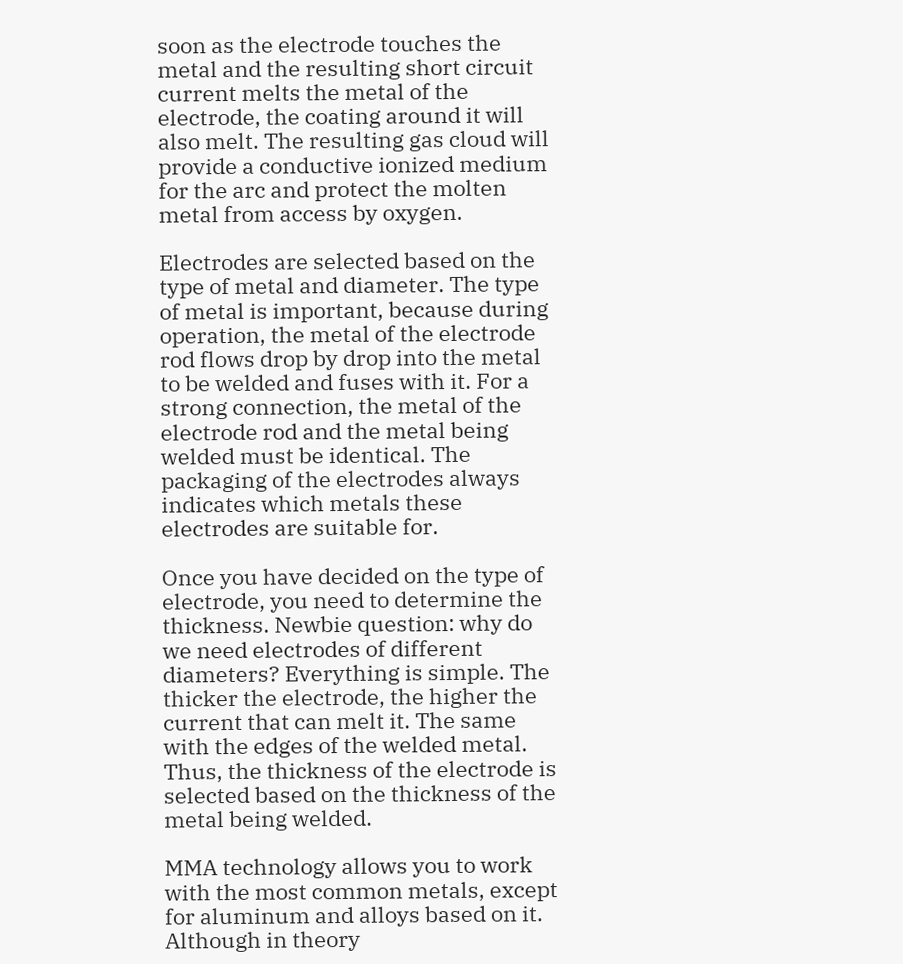soon as the electrode touches the metal and the resulting short circuit current melts the metal of the electrode, the coating around it will also melt. The resulting gas cloud will provide a conductive ionized medium for the arc and protect the molten metal from access by oxygen.

Electrodes are selected based on the type of metal and diameter. The type of metal is important, because during operation, the metal of the electrode rod flows drop by drop into the metal to be welded and fuses with it. For a strong connection, the metal of the electrode rod and the metal being welded must be identical. The packaging of the electrodes always indicates which metals these electrodes are suitable for.

Once you have decided on the type of electrode, you need to determine the thickness. Newbie question: why do we need electrodes of different diameters? Everything is simple. The thicker the electrode, the higher the current that can melt it. The same with the edges of the welded metal. Thus, the thickness of the electrode is selected based on the thickness of the metal being welded.

MMA technology allows you to work with the most common metals, except for aluminum and alloys based on it. Although in theory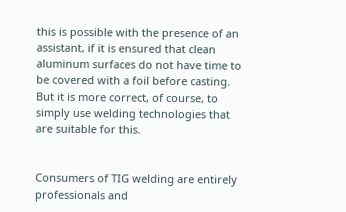this is possible with the presence of an assistant, if it is ensured that clean aluminum surfaces do not have time to be covered with a foil before casting. But it is more correct, of course, to simply use welding technologies that are suitable for this.


Consumers of TIG welding are entirely professionals and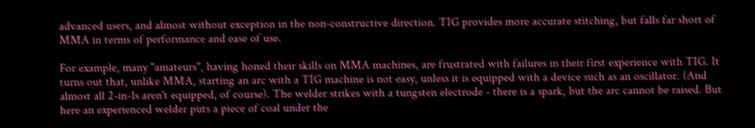advanced users, and almost without exception in the non-constructive direction. TIG provides more accurate stitching, but falls far short of MMA in terms of performance and ease of use.

For example, many "amateurs", having honed their skills on MMA machines, are frustrated with failures in their first experience with TIG. It turns out that, unlike MMA, starting an arc with a TIG machine is not easy, unless it is equipped with a device such as an oscillator. (And almost all 2-in-1s aren't equipped, of course). The welder strikes with a tungsten electrode - there is a spark, but the arc cannot be raised. But here an experienced welder puts a piece of coal under the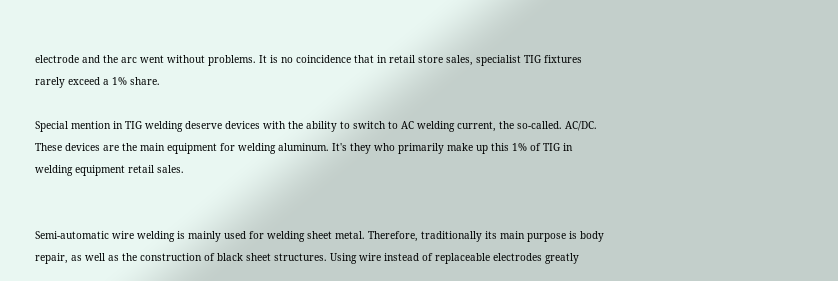electrode and the arc went without problems. It is no coincidence that in retail store sales, specialist TIG fixtures rarely exceed a 1% share.

Special mention in TIG welding deserve devices with the ability to switch to AC welding current, the so-called. AC/DC. These devices are the main equipment for welding aluminum. It's they who primarily make up this 1% of TIG in welding equipment retail sales.


Semi-automatic wire welding is mainly used for welding sheet metal. Therefore, traditionally its main purpose is body repair, as well as the construction of black sheet structures. Using wire instead of replaceable electrodes greatly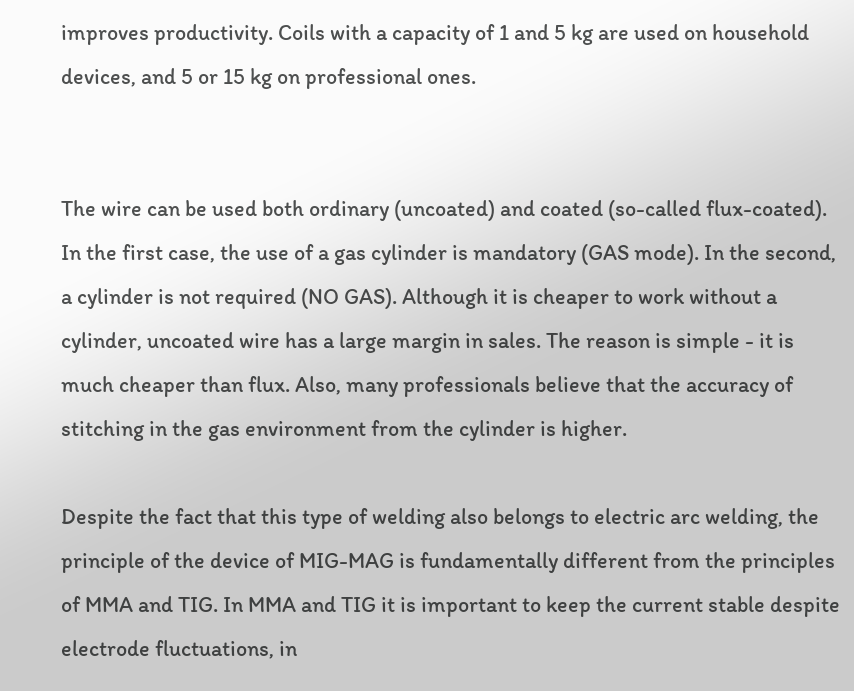improves productivity. Coils with a capacity of 1 and 5 kg are used on household devices, and 5 or 15 kg on professional ones.


The wire can be used both ordinary (uncoated) and coated (so-called flux-coated). In the first case, the use of a gas cylinder is mandatory (GAS mode). In the second, a cylinder is not required (NO GAS). Although it is cheaper to work without a cylinder, uncoated wire has a large margin in sales. The reason is simple - it is much cheaper than flux. Also, many professionals believe that the accuracy of stitching in the gas environment from the cylinder is higher.

Despite the fact that this type of welding also belongs to electric arc welding, the principle of the device of MIG-MAG is fundamentally different from the principles of MMA and TIG. In MMA and TIG it is important to keep the current stable despite electrode fluctuations, in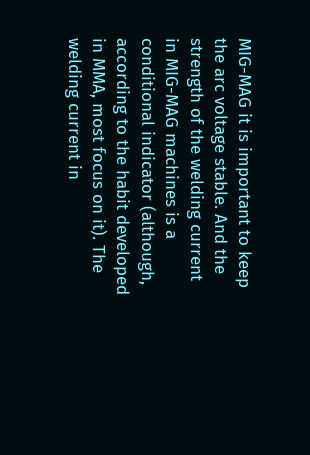MIG-MAG it is important to keep the arc voltage stable. And the strength of the welding current in MIG-MAG machines is a conditional indicator (although, according to the habit developed in MMA, most focus on it). The welding current in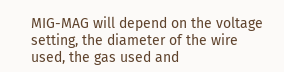MIG-MAG will depend on the voltage setting, the diameter of the wire used, the gas used and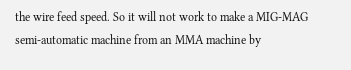the wire feed speed. So it will not work to make a MIG-MAG semi-automatic machine from an MMA machine by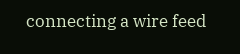connecting a wire feed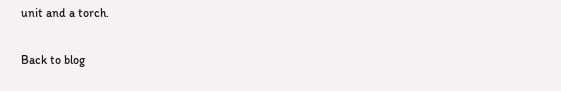unit and a torch.

Back to blog